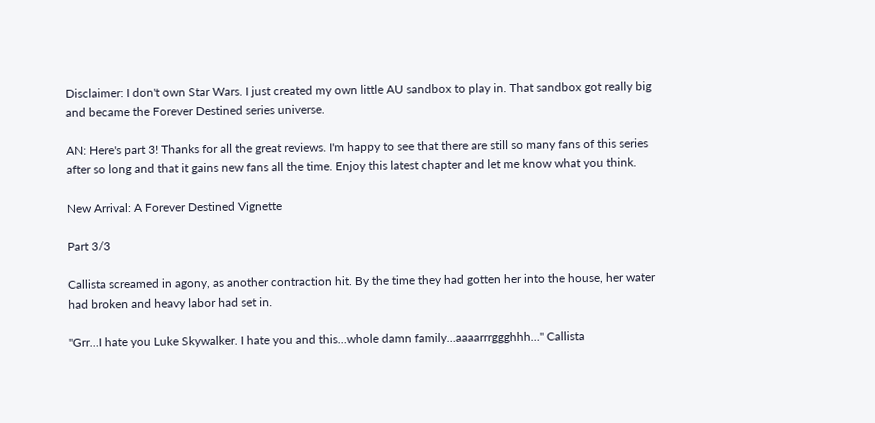Disclaimer: I don't own Star Wars. I just created my own little AU sandbox to play in. That sandbox got really big and became the Forever Destined series universe.

AN: Here's part 3! Thanks for all the great reviews. I'm happy to see that there are still so many fans of this series after so long and that it gains new fans all the time. Enjoy this latest chapter and let me know what you think.

New Arrival: A Forever Destined Vignette

Part 3/3

Callista screamed in agony, as another contraction hit. By the time they had gotten her into the house, her water had broken and heavy labor had set in.

"Grr…I hate you Luke Skywalker. I hate you and this…whole damn family…aaaarrrggghhh…" Callista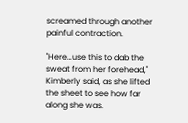screamed through another painful contraction.

"Here…use this to dab the sweat from her forehead," Kimberly said, as she lifted the sheet to see how far along she was.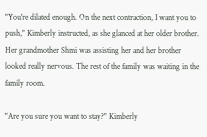"You're dilated enough. On the next contraction, I want you to push," Kimberly instructed, as she glanced at her older brother. Her grandmother Shmi was assisting her and her brother looked really nervous. The rest of the family was waiting in the family room.

"Are you sure you want to stay?" Kimberly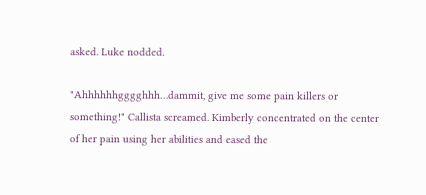asked. Luke nodded.

"Ahhhhhhgggghhh…dammit, give me some pain killers or something!" Callista screamed. Kimberly concentrated on the center of her pain using her abilities and eased the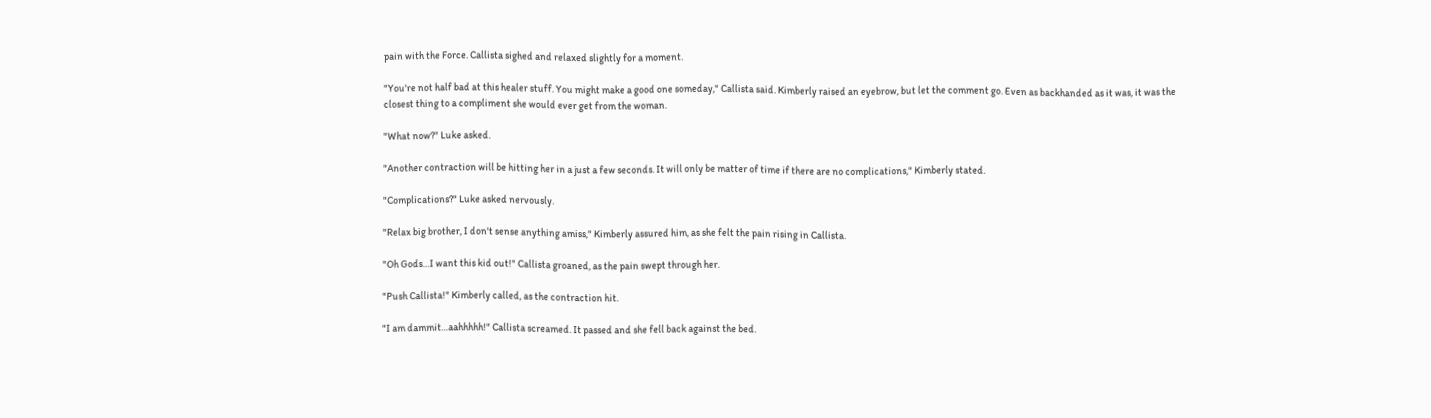pain with the Force. Callista sighed and relaxed slightly for a moment.

"You're not half bad at this healer stuff. You might make a good one someday," Callista said. Kimberly raised an eyebrow, but let the comment go. Even as backhanded as it was, it was the closest thing to a compliment she would ever get from the woman.

"What now?" Luke asked.

"Another contraction will be hitting her in a just a few seconds. It will only be matter of time if there are no complications," Kimberly stated.

"Complications?" Luke asked nervously.

"Relax big brother, I don't sense anything amiss," Kimberly assured him, as she felt the pain rising in Callista.

"Oh Gods…I want this kid out!" Callista groaned, as the pain swept through her.

"Push Callista!" Kimberly called, as the contraction hit.

"I am dammit…aahhhhh!" Callista screamed. It passed and she fell back against the bed.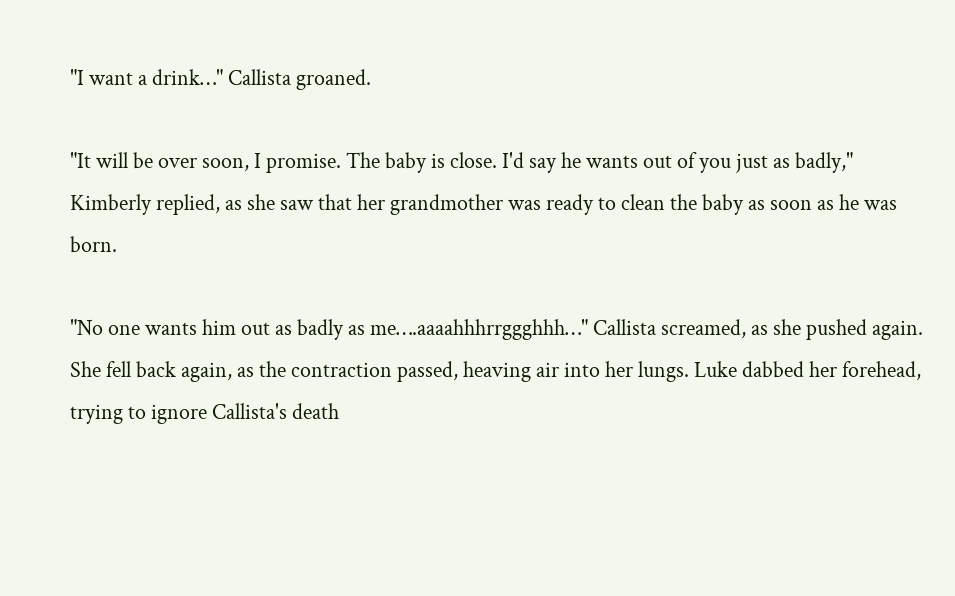"I want a drink…" Callista groaned.

"It will be over soon, I promise. The baby is close. I'd say he wants out of you just as badly," Kimberly replied, as she saw that her grandmother was ready to clean the baby as soon as he was born.

"No one wants him out as badly as me….aaaahhhrrggghhh…" Callista screamed, as she pushed again. She fell back again, as the contraction passed, heaving air into her lungs. Luke dabbed her forehead, trying to ignore Callista's death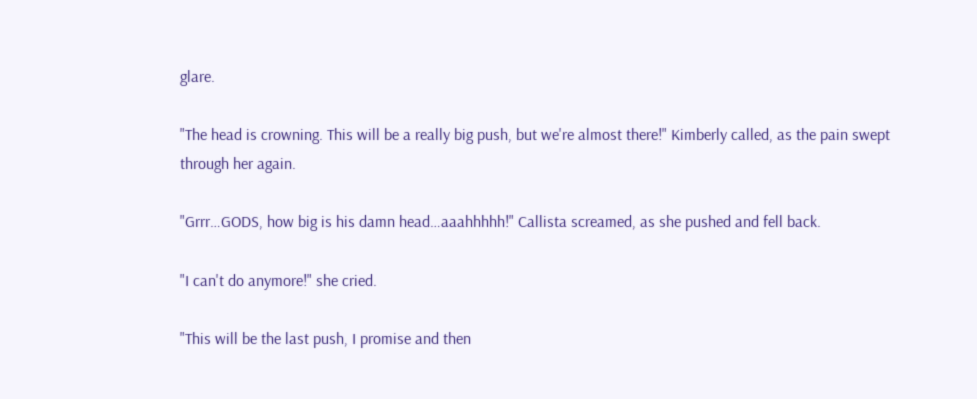glare.

"The head is crowning. This will be a really big push, but we're almost there!" Kimberly called, as the pain swept through her again.

"Grrr…GODS, how big is his damn head…aaahhhhh!" Callista screamed, as she pushed and fell back.

"I can't do anymore!" she cried.

"This will be the last push, I promise and then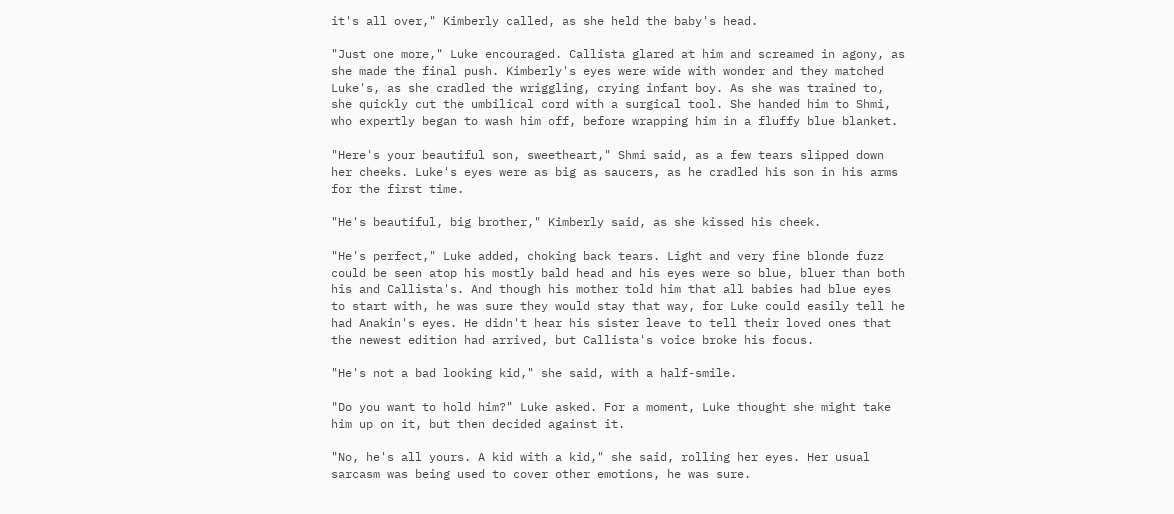it's all over," Kimberly called, as she held the baby's head.

"Just one more," Luke encouraged. Callista glared at him and screamed in agony, as she made the final push. Kimberly's eyes were wide with wonder and they matched Luke's, as she cradled the wriggling, crying infant boy. As she was trained to, she quickly cut the umbilical cord with a surgical tool. She handed him to Shmi, who expertly began to wash him off, before wrapping him in a fluffy blue blanket.

"Here's your beautiful son, sweetheart," Shmi said, as a few tears slipped down her cheeks. Luke's eyes were as big as saucers, as he cradled his son in his arms for the first time.

"He's beautiful, big brother," Kimberly said, as she kissed his cheek.

"He's perfect," Luke added, choking back tears. Light and very fine blonde fuzz could be seen atop his mostly bald head and his eyes were so blue, bluer than both his and Callista's. And though his mother told him that all babies had blue eyes to start with, he was sure they would stay that way, for Luke could easily tell he had Anakin's eyes. He didn't hear his sister leave to tell their loved ones that the newest edition had arrived, but Callista's voice broke his focus.

"He's not a bad looking kid," she said, with a half-smile.

"Do you want to hold him?" Luke asked. For a moment, Luke thought she might take him up on it, but then decided against it.

"No, he's all yours. A kid with a kid," she said, rolling her eyes. Her usual sarcasm was being used to cover other emotions, he was sure.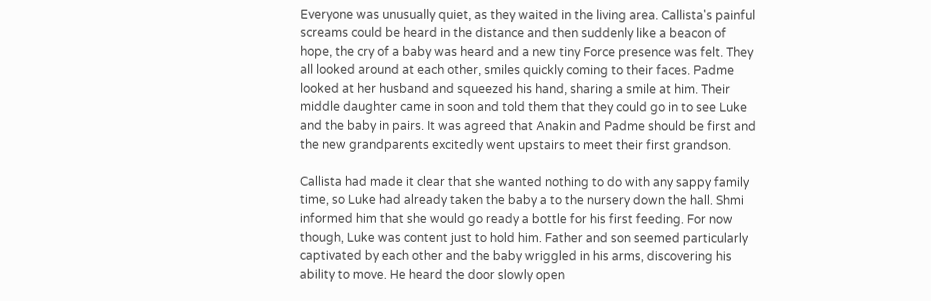Everyone was unusually quiet, as they waited in the living area. Callista's painful screams could be heard in the distance and then suddenly like a beacon of hope, the cry of a baby was heard and a new tiny Force presence was felt. They all looked around at each other, smiles quickly coming to their faces. Padme looked at her husband and squeezed his hand, sharing a smile at him. Their middle daughter came in soon and told them that they could go in to see Luke and the baby in pairs. It was agreed that Anakin and Padme should be first and the new grandparents excitedly went upstairs to meet their first grandson.

Callista had made it clear that she wanted nothing to do with any sappy family time, so Luke had already taken the baby a to the nursery down the hall. Shmi informed him that she would go ready a bottle for his first feeding. For now though, Luke was content just to hold him. Father and son seemed particularly captivated by each other and the baby wriggled in his arms, discovering his ability to move. He heard the door slowly open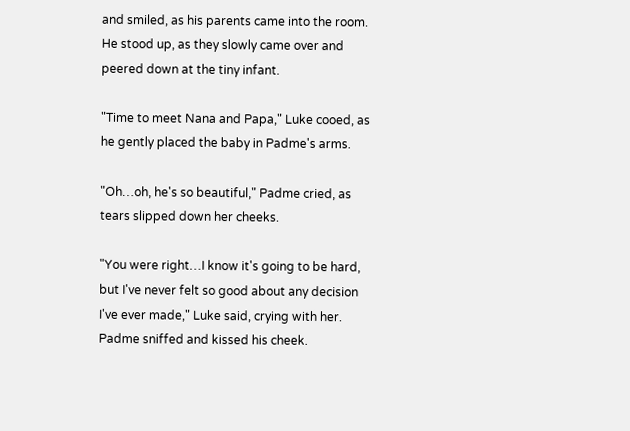and smiled, as his parents came into the room. He stood up, as they slowly came over and peered down at the tiny infant.

"Time to meet Nana and Papa," Luke cooed, as he gently placed the baby in Padme's arms.

"Oh…oh, he's so beautiful," Padme cried, as tears slipped down her cheeks.

"You were right…I know it's going to be hard, but I've never felt so good about any decision I've ever made," Luke said, crying with her. Padme sniffed and kissed his cheek.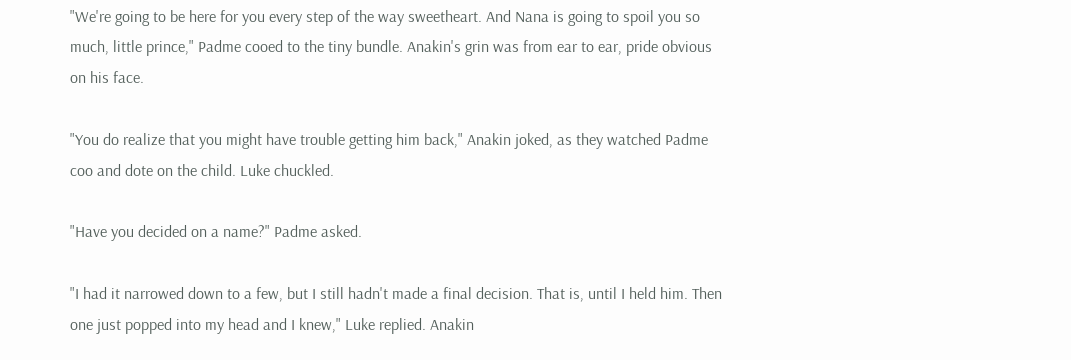"We're going to be here for you every step of the way sweetheart. And Nana is going to spoil you so much, little prince," Padme cooed to the tiny bundle. Anakin's grin was from ear to ear, pride obvious on his face.

"You do realize that you might have trouble getting him back," Anakin joked, as they watched Padme coo and dote on the child. Luke chuckled.

"Have you decided on a name?" Padme asked.

"I had it narrowed down to a few, but I still hadn't made a final decision. That is, until I held him. Then one just popped into my head and I knew," Luke replied. Anakin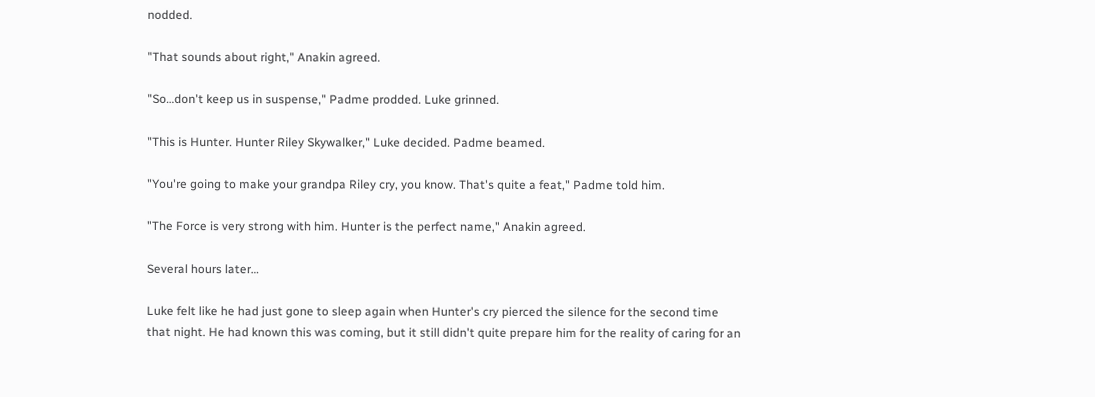nodded.

"That sounds about right," Anakin agreed.

"So…don't keep us in suspense," Padme prodded. Luke grinned.

"This is Hunter. Hunter Riley Skywalker," Luke decided. Padme beamed.

"You're going to make your grandpa Riley cry, you know. That's quite a feat," Padme told him.

"The Force is very strong with him. Hunter is the perfect name," Anakin agreed.

Several hours later…

Luke felt like he had just gone to sleep again when Hunter's cry pierced the silence for the second time that night. He had known this was coming, but it still didn't quite prepare him for the reality of caring for an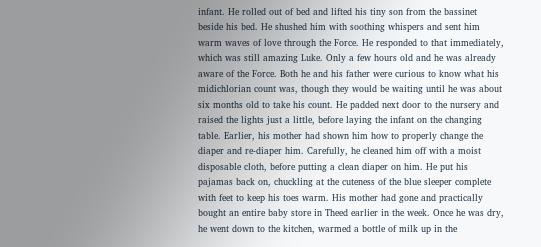infant. He rolled out of bed and lifted his tiny son from the bassinet beside his bed. He shushed him with soothing whispers and sent him warm waves of love through the Force. He responded to that immediately, which was still amazing Luke. Only a few hours old and he was already aware of the Force. Both he and his father were curious to know what his midichlorian count was, though they would be waiting until he was about six months old to take his count. He padded next door to the nursery and raised the lights just a little, before laying the infant on the changing table. Earlier, his mother had shown him how to properly change the diaper and re-diaper him. Carefully, he cleaned him off with a moist disposable cloth, before putting a clean diaper on him. He put his pajamas back on, chuckling at the cuteness of the blue sleeper complete with feet to keep his toes warm. His mother had gone and practically bought an entire baby store in Theed earlier in the week. Once he was dry, he went down to the kitchen, warmed a bottle of milk up in the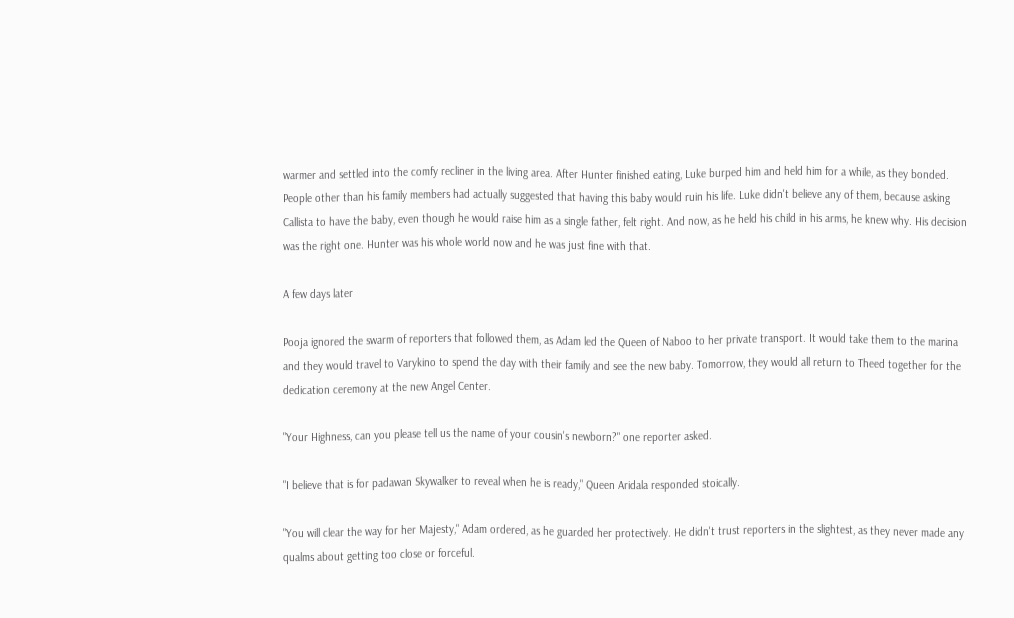warmer and settled into the comfy recliner in the living area. After Hunter finished eating, Luke burped him and held him for a while, as they bonded. People other than his family members had actually suggested that having this baby would ruin his life. Luke didn't believe any of them, because asking Callista to have the baby, even though he would raise him as a single father, felt right. And now, as he held his child in his arms, he knew why. His decision was the right one. Hunter was his whole world now and he was just fine with that.

A few days later

Pooja ignored the swarm of reporters that followed them, as Adam led the Queen of Naboo to her private transport. It would take them to the marina and they would travel to Varykino to spend the day with their family and see the new baby. Tomorrow, they would all return to Theed together for the dedication ceremony at the new Angel Center.

"Your Highness, can you please tell us the name of your cousin's newborn?" one reporter asked.

"I believe that is for padawan Skywalker to reveal when he is ready," Queen Aridala responded stoically.

"You will clear the way for her Majesty," Adam ordered, as he guarded her protectively. He didn't trust reporters in the slightest, as they never made any qualms about getting too close or forceful.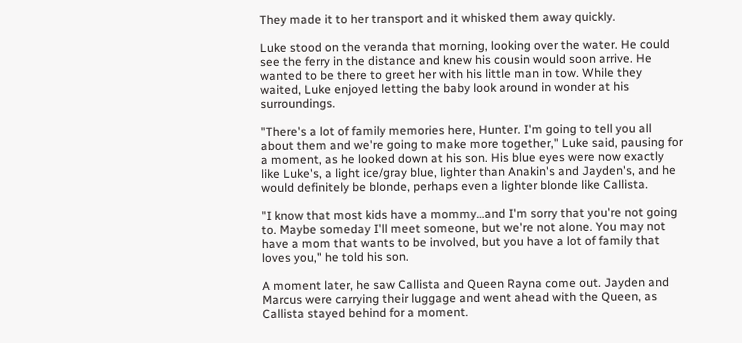They made it to her transport and it whisked them away quickly.

Luke stood on the veranda that morning, looking over the water. He could see the ferry in the distance and knew his cousin would soon arrive. He wanted to be there to greet her with his little man in tow. While they waited, Luke enjoyed letting the baby look around in wonder at his surroundings.

"There's a lot of family memories here, Hunter. I'm going to tell you all about them and we're going to make more together," Luke said, pausing for a moment, as he looked down at his son. His blue eyes were now exactly like Luke's, a light ice/gray blue, lighter than Anakin's and Jayden's, and he would definitely be blonde, perhaps even a lighter blonde like Callista.

"I know that most kids have a mommy…and I'm sorry that you're not going to. Maybe someday I'll meet someone, but we're not alone. You may not have a mom that wants to be involved, but you have a lot of family that loves you," he told his son.

A moment later, he saw Callista and Queen Rayna come out. Jayden and Marcus were carrying their luggage and went ahead with the Queen, as Callista stayed behind for a moment.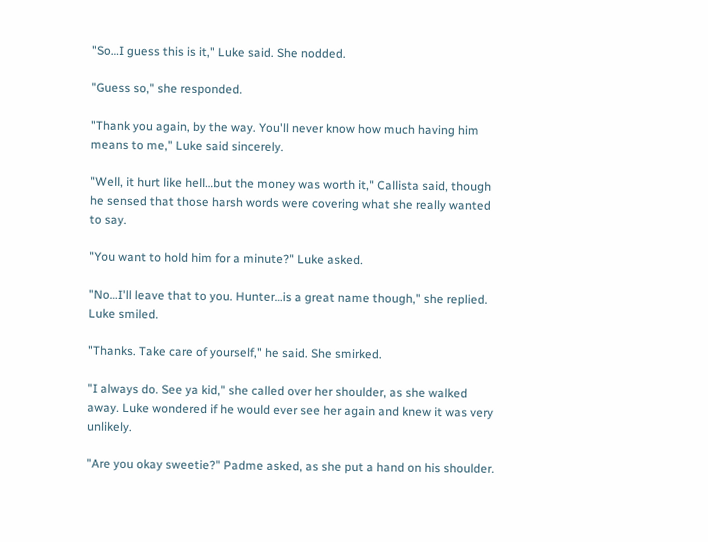"So…I guess this is it," Luke said. She nodded.

"Guess so," she responded.

"Thank you again, by the way. You'll never know how much having him means to me," Luke said sincerely.

"Well, it hurt like hell…but the money was worth it," Callista said, though he sensed that those harsh words were covering what she really wanted to say.

"You want to hold him for a minute?" Luke asked.

"No…I'll leave that to you. Hunter…is a great name though," she replied. Luke smiled.

"Thanks. Take care of yourself," he said. She smirked.

"I always do. See ya kid," she called over her shoulder, as she walked away. Luke wondered if he would ever see her again and knew it was very unlikely.

"Are you okay sweetie?" Padme asked, as she put a hand on his shoulder.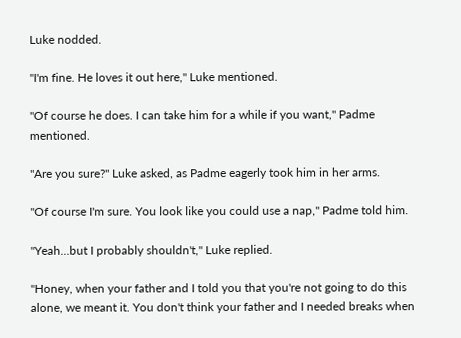Luke nodded.

"I'm fine. He loves it out here," Luke mentioned.

"Of course he does. I can take him for a while if you want," Padme mentioned.

"Are you sure?" Luke asked, as Padme eagerly took him in her arms.

"Of course I'm sure. You look like you could use a nap," Padme told him.

"Yeah…but I probably shouldn't," Luke replied.

"Honey, when your father and I told you that you're not going to do this alone, we meant it. You don't think your father and I needed breaks when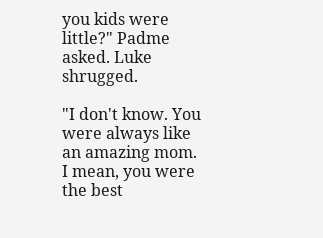you kids were little?" Padme asked. Luke shrugged.

"I don't know. You were always like an amazing mom. I mean, you were the best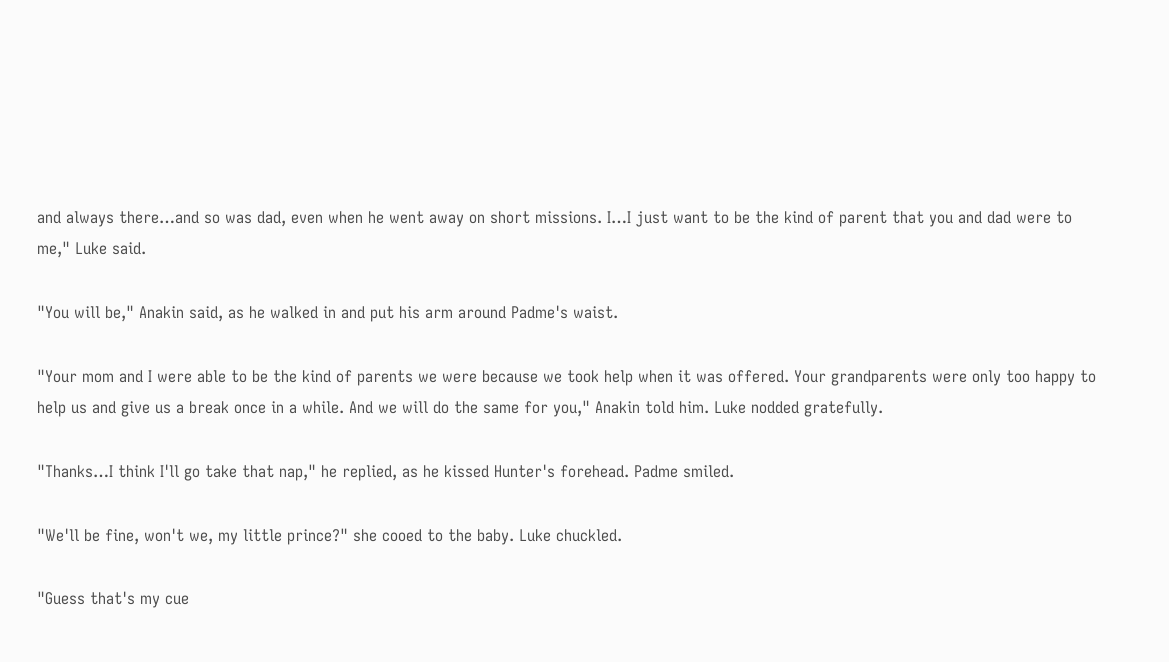and always there…and so was dad, even when he went away on short missions. I…I just want to be the kind of parent that you and dad were to me," Luke said.

"You will be," Anakin said, as he walked in and put his arm around Padme's waist.

"Your mom and I were able to be the kind of parents we were because we took help when it was offered. Your grandparents were only too happy to help us and give us a break once in a while. And we will do the same for you," Anakin told him. Luke nodded gratefully.

"Thanks…I think I'll go take that nap," he replied, as he kissed Hunter's forehead. Padme smiled.

"We'll be fine, won't we, my little prince?" she cooed to the baby. Luke chuckled.

"Guess that's my cue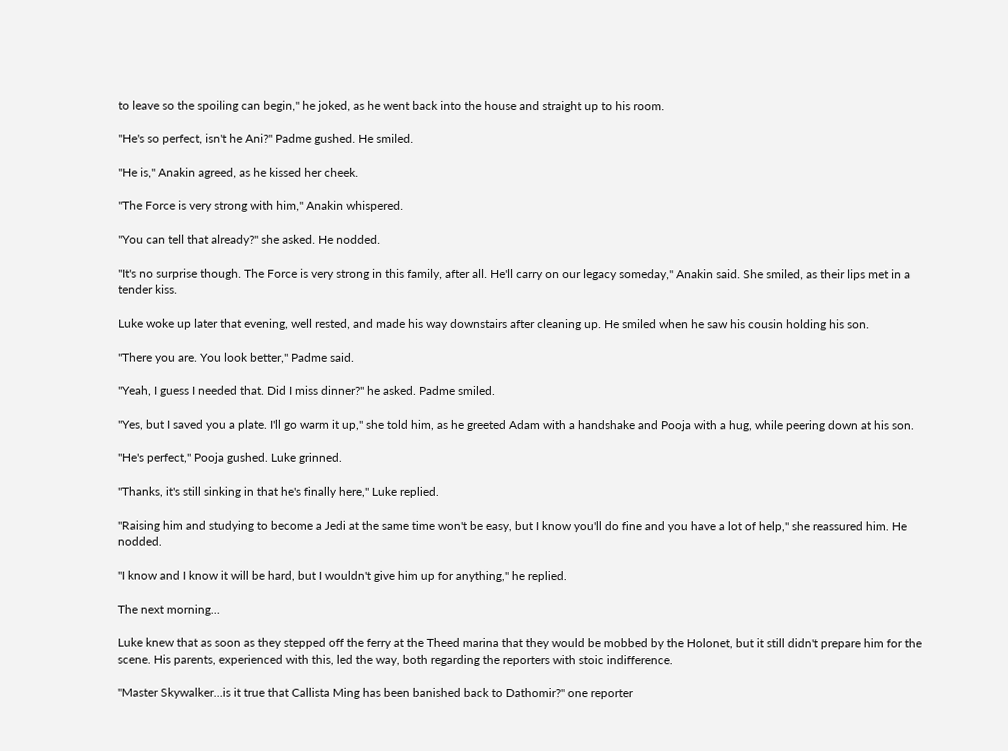to leave so the spoiling can begin," he joked, as he went back into the house and straight up to his room.

"He's so perfect, isn't he Ani?" Padme gushed. He smiled.

"He is," Anakin agreed, as he kissed her cheek.

"The Force is very strong with him," Anakin whispered.

"You can tell that already?" she asked. He nodded.

"It's no surprise though. The Force is very strong in this family, after all. He'll carry on our legacy someday," Anakin said. She smiled, as their lips met in a tender kiss.

Luke woke up later that evening, well rested, and made his way downstairs after cleaning up. He smiled when he saw his cousin holding his son.

"There you are. You look better," Padme said.

"Yeah, I guess I needed that. Did I miss dinner?" he asked. Padme smiled.

"Yes, but I saved you a plate. I'll go warm it up," she told him, as he greeted Adam with a handshake and Pooja with a hug, while peering down at his son.

"He's perfect," Pooja gushed. Luke grinned.

"Thanks, it's still sinking in that he's finally here," Luke replied.

"Raising him and studying to become a Jedi at the same time won't be easy, but I know you'll do fine and you have a lot of help," she reassured him. He nodded.

"I know and I know it will be hard, but I wouldn't give him up for anything," he replied.

The next morning…

Luke knew that as soon as they stepped off the ferry at the Theed marina that they would be mobbed by the Holonet, but it still didn't prepare him for the scene. His parents, experienced with this, led the way, both regarding the reporters with stoic indifference.

"Master Skywalker…is it true that Callista Ming has been banished back to Dathomir?" one reporter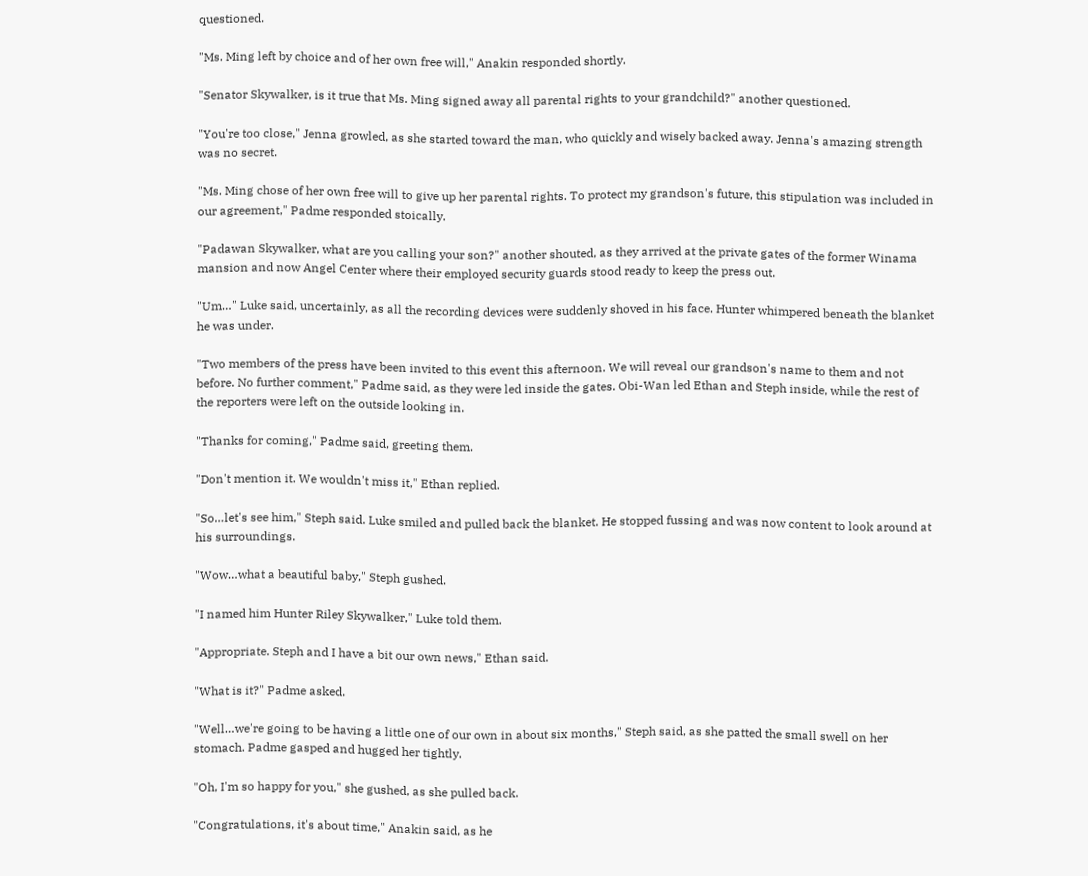questioned.

"Ms. Ming left by choice and of her own free will," Anakin responded shortly.

"Senator Skywalker, is it true that Ms. Ming signed away all parental rights to your grandchild?" another questioned.

"You're too close," Jenna growled, as she started toward the man, who quickly and wisely backed away. Jenna's amazing strength was no secret.

"Ms. Ming chose of her own free will to give up her parental rights. To protect my grandson's future, this stipulation was included in our agreement," Padme responded stoically.

"Padawan Skywalker, what are you calling your son?" another shouted, as they arrived at the private gates of the former Winama mansion and now Angel Center where their employed security guards stood ready to keep the press out.

"Um…" Luke said, uncertainly, as all the recording devices were suddenly shoved in his face. Hunter whimpered beneath the blanket he was under.

"Two members of the press have been invited to this event this afternoon. We will reveal our grandson's name to them and not before. No further comment," Padme said, as they were led inside the gates. Obi-Wan led Ethan and Steph inside, while the rest of the reporters were left on the outside looking in.

"Thanks for coming," Padme said, greeting them.

"Don't mention it. We wouldn't miss it," Ethan replied.

"So…let's see him," Steph said. Luke smiled and pulled back the blanket. He stopped fussing and was now content to look around at his surroundings.

"Wow…what a beautiful baby," Steph gushed.

"I named him Hunter Riley Skywalker," Luke told them.

"Appropriate. Steph and I have a bit our own news," Ethan said.

"What is it?" Padme asked.

"Well…we're going to be having a little one of our own in about six months," Steph said, as she patted the small swell on her stomach. Padme gasped and hugged her tightly.

"Oh, I'm so happy for you," she gushed, as she pulled back.

"Congratulations, it's about time," Anakin said, as he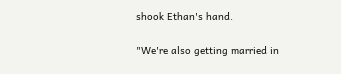shook Ethan's hand.

"We're also getting married in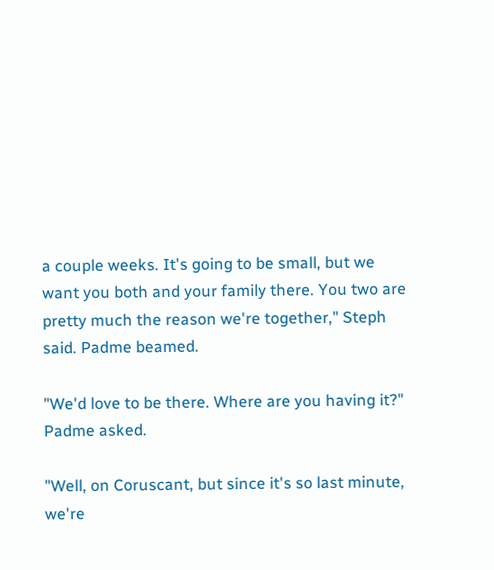a couple weeks. It's going to be small, but we want you both and your family there. You two are pretty much the reason we're together," Steph said. Padme beamed.

"We'd love to be there. Where are you having it?" Padme asked.

"Well, on Coruscant, but since it's so last minute, we're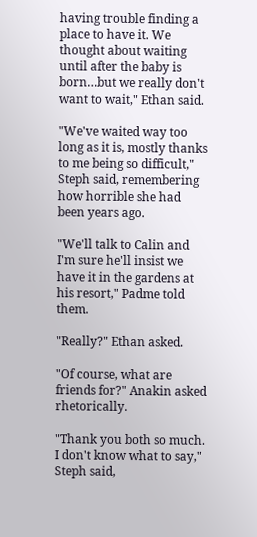having trouble finding a place to have it. We thought about waiting until after the baby is born…but we really don't want to wait," Ethan said.

"We've waited way too long as it is, mostly thanks to me being so difficult," Steph said, remembering how horrible she had been years ago.

"We'll talk to Calin and I'm sure he'll insist we have it in the gardens at his resort," Padme told them.

"Really?" Ethan asked.

"Of course, what are friends for?" Anakin asked rhetorically.

"Thank you both so much. I don't know what to say," Steph said,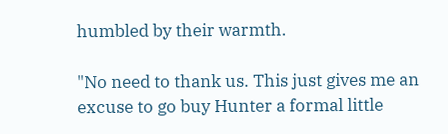humbled by their warmth.

"No need to thank us. This just gives me an excuse to go buy Hunter a formal little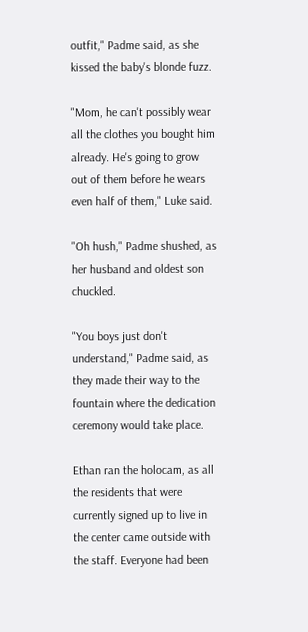outfit," Padme said, as she kissed the baby's blonde fuzz.

"Mom, he can't possibly wear all the clothes you bought him already. He's going to grow out of them before he wears even half of them," Luke said.

"Oh hush," Padme shushed, as her husband and oldest son chuckled.

"You boys just don't understand," Padme said, as they made their way to the fountain where the dedication ceremony would take place.

Ethan ran the holocam, as all the residents that were currently signed up to live in the center came outside with the staff. Everyone had been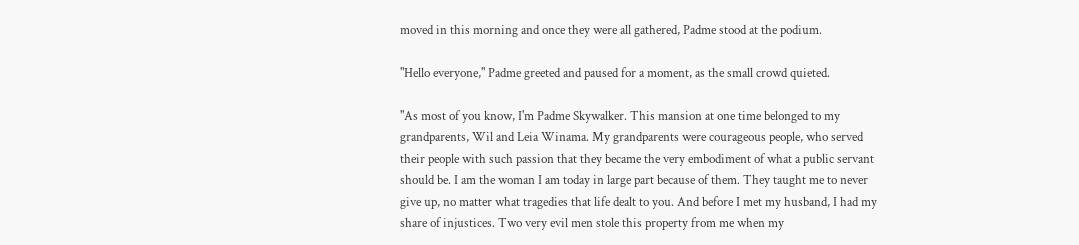moved in this morning and once they were all gathered, Padme stood at the podium.

"Hello everyone," Padme greeted and paused for a moment, as the small crowd quieted.

"As most of you know, I'm Padme Skywalker. This mansion at one time belonged to my grandparents, Wil and Leia Winama. My grandparents were courageous people, who served their people with such passion that they became the very embodiment of what a public servant should be. I am the woman I am today in large part because of them. They taught me to never give up, no matter what tragedies that life dealt to you. And before I met my husband, I had my share of injustices. Two very evil men stole this property from me when my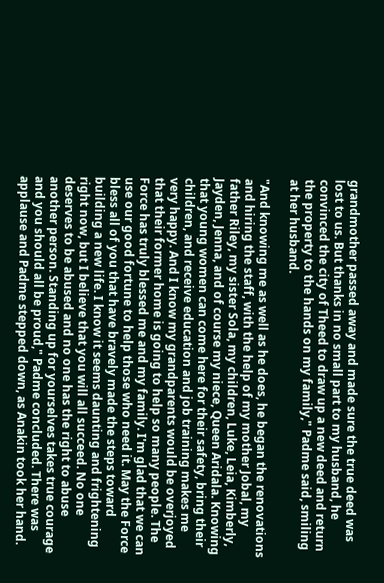grandmother passed away and made sure the true deed was lost to us. But thanks in no small part to my husband, he convinced the city of Theed to draw up a new deed and return the property to the hands on my family," Padme said, smiling at her husband.

"And knowing me as well as he does, he began the renovations and hiring the staff, with the help of my mother Jobal, my father Riley, my sister Sola, my children, Luke, Leia, Kimberly, Jayden, Jenna, and of course my niece, Queen Aridala. Knowing that young women can come here for their safety, bring their children, and receive education and job training makes me very happy. And I know my grandparents would be overjoyed that their former home is going to help so many people. The Force has truly blessed me and my family. I'm glad that we can use our good fortune to help those who need it. May the Force bless all of you that have bravely made the steps toward building a new life. I know it seems daunting and frightening right now, but I believe that you will all succeed. No one deserves to be abused and no one has the right to abuse another person. Standing up for yourselves takes true courage and you should all be proud," Padme concluded. There was applause and Padme stepped down, as Anakin took her hand.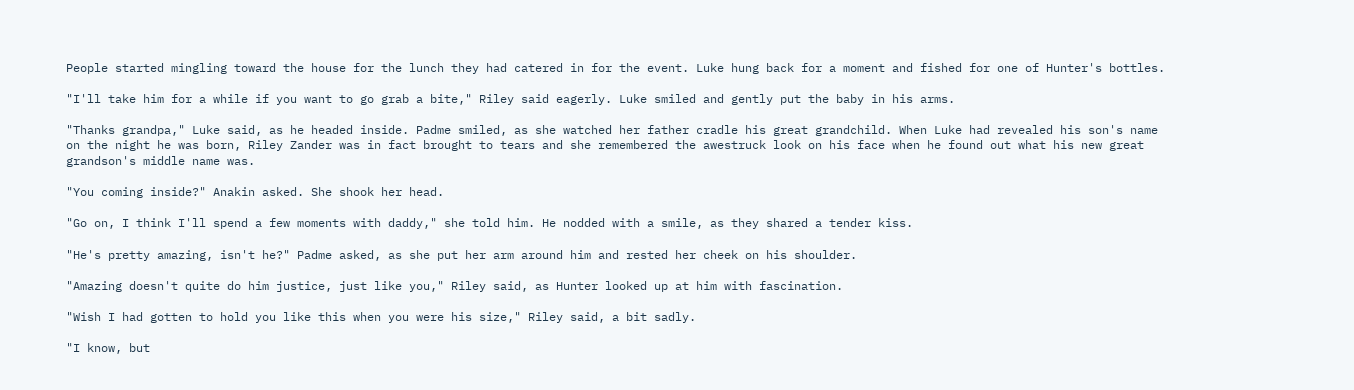People started mingling toward the house for the lunch they had catered in for the event. Luke hung back for a moment and fished for one of Hunter's bottles.

"I'll take him for a while if you want to go grab a bite," Riley said eagerly. Luke smiled and gently put the baby in his arms.

"Thanks grandpa," Luke said, as he headed inside. Padme smiled, as she watched her father cradle his great grandchild. When Luke had revealed his son's name on the night he was born, Riley Zander was in fact brought to tears and she remembered the awestruck look on his face when he found out what his new great grandson's middle name was.

"You coming inside?" Anakin asked. She shook her head.

"Go on, I think I'll spend a few moments with daddy," she told him. He nodded with a smile, as they shared a tender kiss.

"He's pretty amazing, isn't he?" Padme asked, as she put her arm around him and rested her cheek on his shoulder.

"Amazing doesn't quite do him justice, just like you," Riley said, as Hunter looked up at him with fascination.

"Wish I had gotten to hold you like this when you were his size," Riley said, a bit sadly.

"I know, but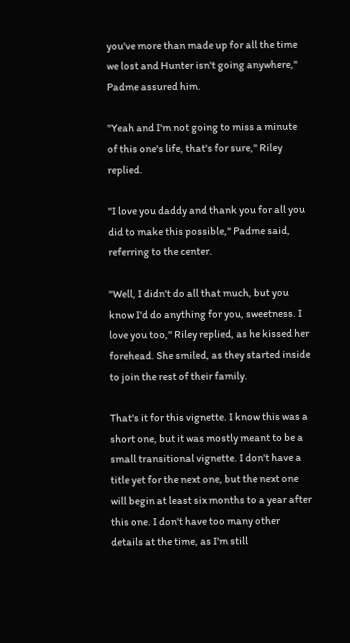you've more than made up for all the time we lost and Hunter isn't going anywhere," Padme assured him.

"Yeah and I'm not going to miss a minute of this one's life, that's for sure," Riley replied.

"I love you daddy and thank you for all you did to make this possible," Padme said, referring to the center.

"Well, I didn't do all that much, but you know I'd do anything for you, sweetness. I love you too," Riley replied, as he kissed her forehead. She smiled, as they started inside to join the rest of their family.

That's it for this vignette. I know this was a short one, but it was mostly meant to be a small transitional vignette. I don't have a title yet for the next one, but the next one will begin at least six months to a year after this one. I don't have too many other details at the time, as I'm still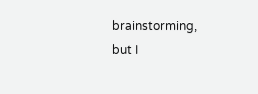brainstorming, but I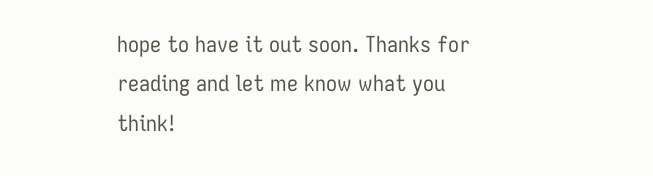hope to have it out soon. Thanks for reading and let me know what you think!